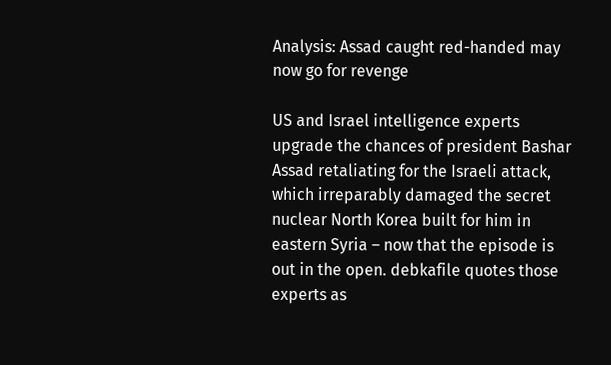Analysis: Assad caught red-handed may now go for revenge

US and Israel intelligence experts upgrade the chances of president Bashar Assad retaliating for the Israeli attack, which irreparably damaged the secret nuclear North Korea built for him in eastern Syria – now that the episode is out in the open. debkafile quotes those experts as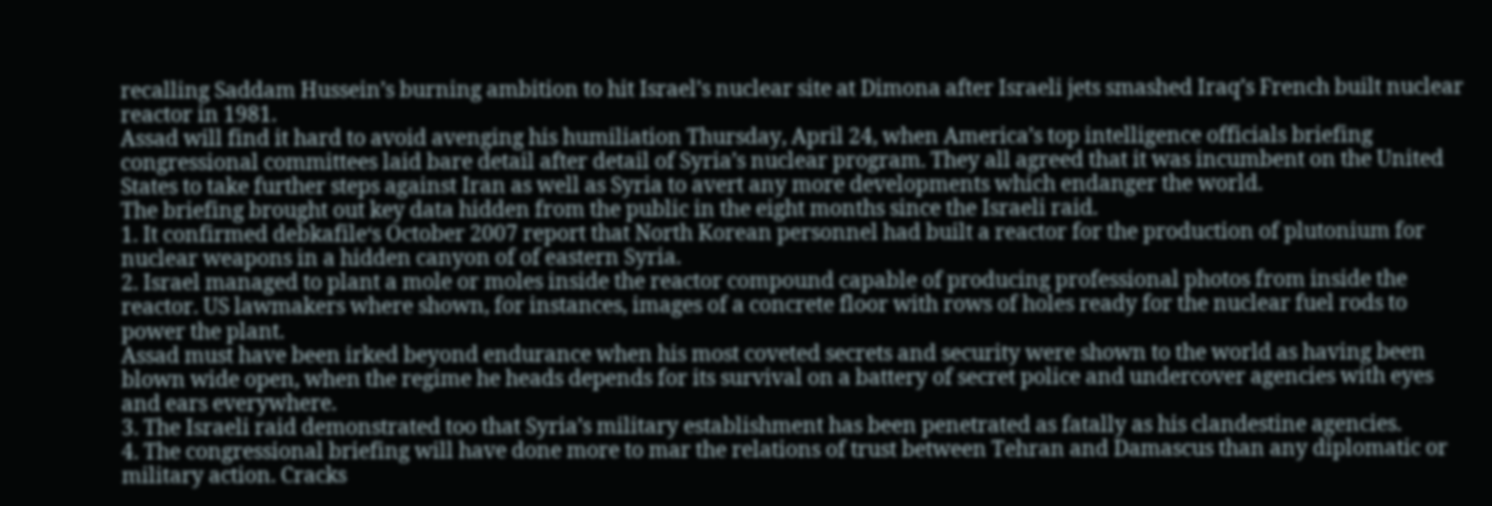recalling Saddam Hussein’s burning ambition to hit Israel’s nuclear site at Dimona after Israeli jets smashed Iraq’s French built nuclear reactor in 1981.
Assad will find it hard to avoid avenging his humiliation Thursday, April 24, when America’s top intelligence officials briefing congressional committees laid bare detail after detail of Syria’s nuclear program. They all agreed that it was incumbent on the United States to take further steps against Iran as well as Syria to avert any more developments which endanger the world.
The briefing brought out key data hidden from the public in the eight months since the Israeli raid.
1. It confirmed debkafile‘s October 2007 report that North Korean personnel had built a reactor for the production of plutonium for nuclear weapons in a hidden canyon of of eastern Syria.
2. Israel managed to plant a mole or moles inside the reactor compound capable of producing professional photos from inside the reactor. US lawmakers where shown, for instances, images of a concrete floor with rows of holes ready for the nuclear fuel rods to power the plant.
Assad must have been irked beyond endurance when his most coveted secrets and security were shown to the world as having been blown wide open, when the regime he heads depends for its survival on a battery of secret police and undercover agencies with eyes and ears everywhere.
3. The Israeli raid demonstrated too that Syria’s military establishment has been penetrated as fatally as his clandestine agencies.
4. The congressional briefing will have done more to mar the relations of trust between Tehran and Damascus than any diplomatic or military action. Cracks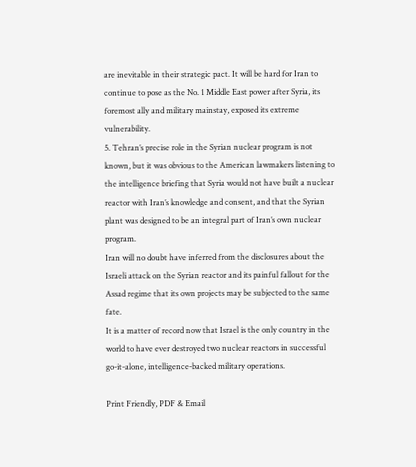are inevitable in their strategic pact. It will be hard for Iran to continue to pose as the No. 1 Middle East power after Syria, its foremost ally and military mainstay, exposed its extreme vulnerability.
5. Tehran’s precise role in the Syrian nuclear program is not known, but it was obvious to the American lawmakers listening to the intelligence briefing that Syria would not have built a nuclear reactor with Iran’s knowledge and consent, and that the Syrian plant was designed to be an integral part of Iran’s own nuclear program.
Iran will no doubt have inferred from the disclosures about the Israeli attack on the Syrian reactor and its painful fallout for the Assad regime that its own projects may be subjected to the same fate.
It is a matter of record now that Israel is the only country in the world to have ever destroyed two nuclear reactors in successful go-it-alone, intelligence-backed military operations.

Print Friendly, PDF & Email